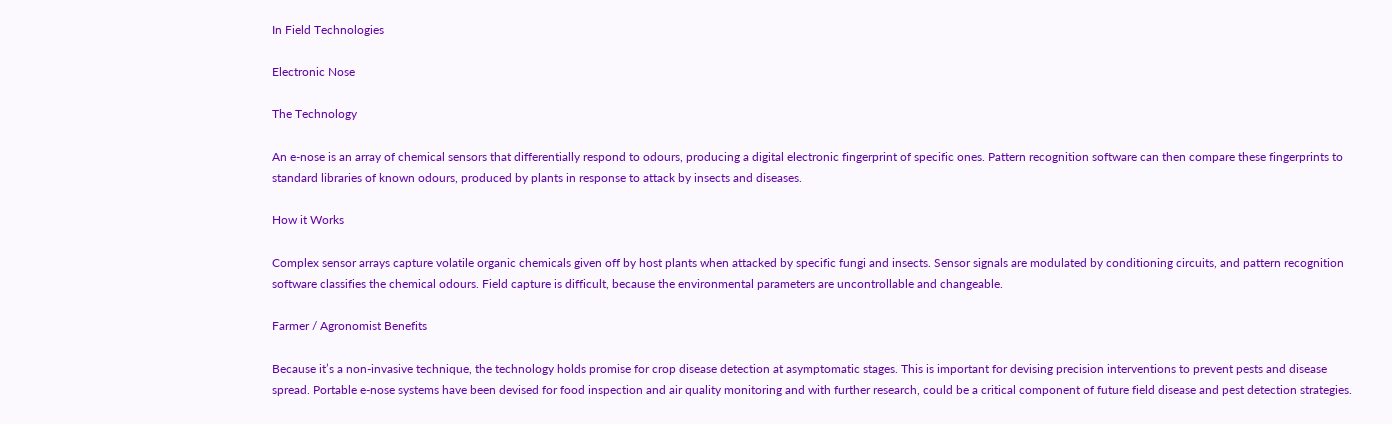In Field Technologies

Electronic Nose

The Technology

An e-nose is an array of chemical sensors that differentially respond to odours, producing a digital electronic fingerprint of specific ones. Pattern recognition software can then compare these fingerprints to standard libraries of known odours, produced by plants in response to attack by insects and diseases.

How it Works

Complex sensor arrays capture volatile organic chemicals given off by host plants when attacked by specific fungi and insects. Sensor signals are modulated by conditioning circuits, and pattern recognition software classifies the chemical odours. Field capture is difficult, because the environmental parameters are uncontrollable and changeable.

Farmer / Agronomist Benefits

Because it’s a non-invasive technique, the technology holds promise for crop disease detection at asymptomatic stages. This is important for devising precision interventions to prevent pests and disease spread. Portable e-nose systems have been devised for food inspection and air quality monitoring and with further research, could be a critical component of future field disease and pest detection strategies.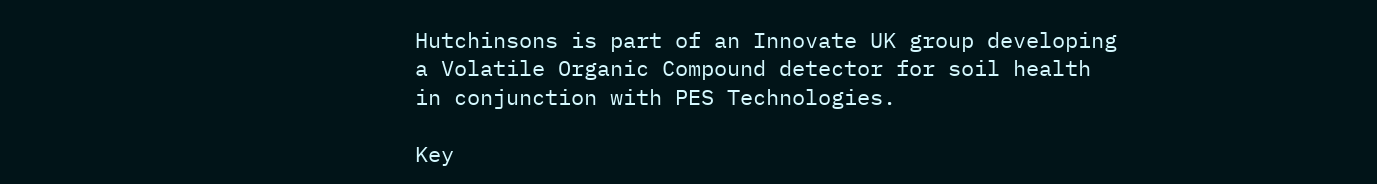Hutchinsons is part of an Innovate UK group developing a Volatile Organic Compound detector for soil health in conjunction with PES Technologies.

Key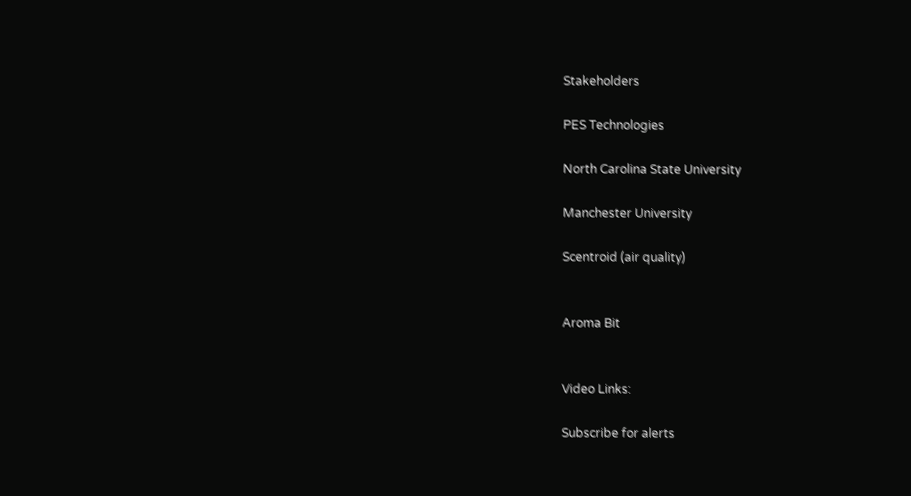Stakeholders

PES Technologies

North Carolina State University

Manchester University

Scentroid (air quality)


Aroma Bit


Video Links:

Subscribe for alerts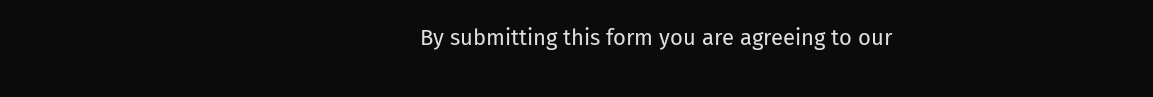By submitting this form you are agreeing to our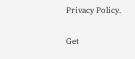Privacy Policy.

Get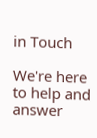in Touch

We're here to help and answer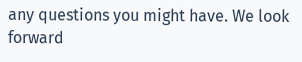any questions you might have. We look forward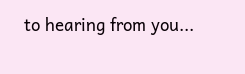to hearing from you...